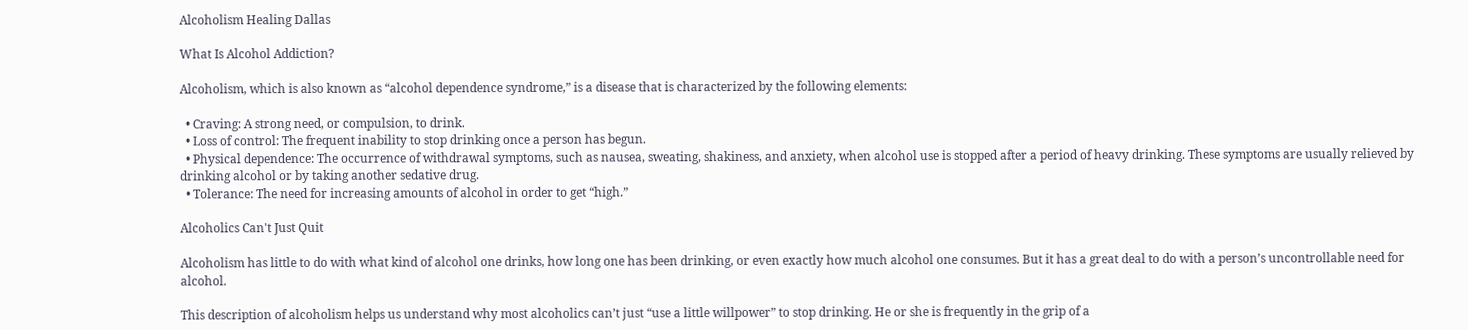Alcoholism Healing Dallas

What Is Alcohol Addiction?

Alcoholism, which is also known as “alcohol dependence syndrome,” is a disease that is characterized by the following elements:

  • Craving: A strong need, or compulsion, to drink.
  • Loss of control: The frequent inability to stop drinking once a person has begun.
  • Physical dependence: The occurrence of withdrawal symptoms, such as nausea, sweating, shakiness, and anxiety, when alcohol use is stopped after a period of heavy drinking. These symptoms are usually relieved by drinking alcohol or by taking another sedative drug.
  • Tolerance: The need for increasing amounts of alcohol in order to get “high.”

Alcoholics Can't Just Quit

Alcoholism has little to do with what kind of alcohol one drinks, how long one has been drinking, or even exactly how much alcohol one consumes. But it has a great deal to do with a person’s uncontrollable need for alcohol.

This description of alcoholism helps us understand why most alcoholics can’t just “use a little willpower” to stop drinking. He or she is frequently in the grip of a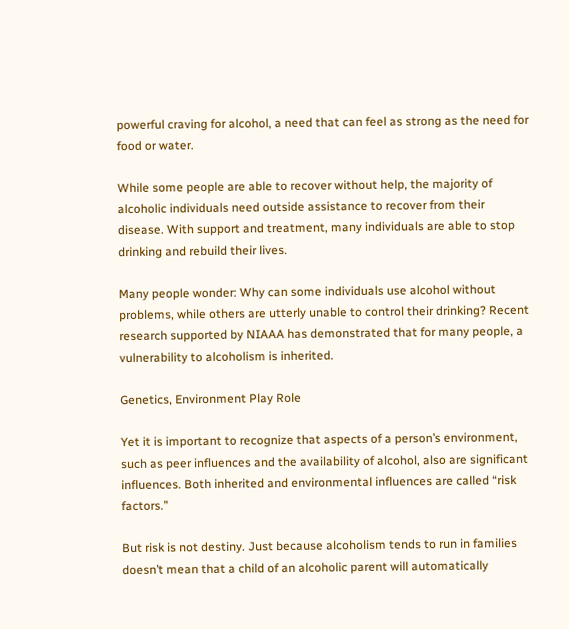powerful craving for alcohol, a need that can feel as strong as the need for food or water.

While some people are able to recover without help, the majority of alcoholic individuals need outside assistance to recover from their disease. With support and treatment, many individuals are able to stop drinking and rebuild their lives.

Many people wonder: Why can some individuals use alcohol without problems, while others are utterly unable to control their drinking? Recent research supported by NIAAA has demonstrated that for many people, a vulnerability to alcoholism is inherited.

Genetics, Environment Play Role

Yet it is important to recognize that aspects of a person’s environment, such as peer influences and the availability of alcohol, also are significant influences. Both inherited and environmental influences are called “risk factors.”

But risk is not destiny. Just because alcoholism tends to run in families doesn’t mean that a child of an alcoholic parent will automatically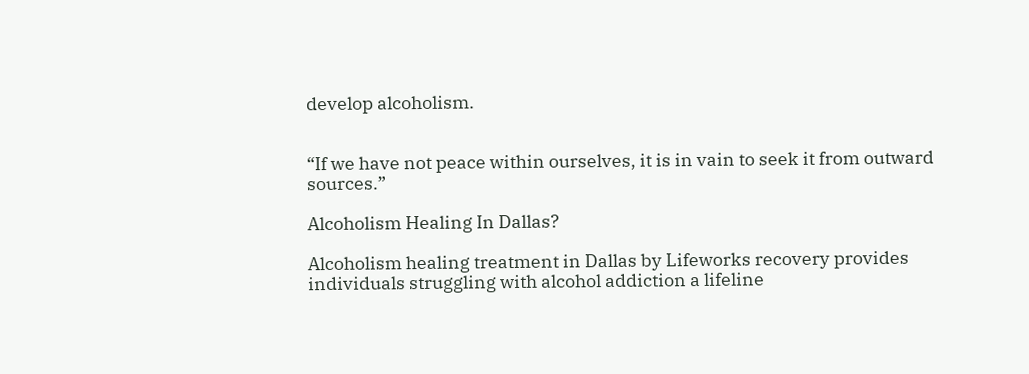develop alcoholism.


“If we have not peace within ourselves, it is in vain to seek it from outward sources.”

Alcoholism Healing In Dallas?

Alcoholism healing treatment in Dallas by Lifeworks recovery provides individuals struggling with alcohol addiction a lifeline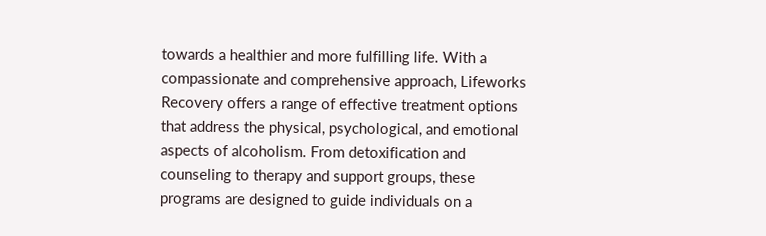towards a healthier and more fulfilling life. With a compassionate and comprehensive approach, Lifeworks Recovery offers a range of effective treatment options that address the physical, psychological, and emotional aspects of alcoholism. From detoxification and counseling to therapy and support groups, these programs are designed to guide individuals on a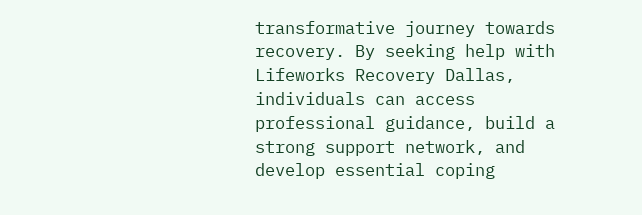transformative journey towards recovery. By seeking help with Lifeworks Recovery Dallas, individuals can access professional guidance, build a strong support network, and develop essential coping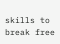skills to break free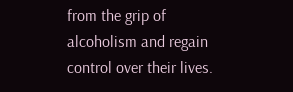from the grip of alcoholism and regain control over their lives.